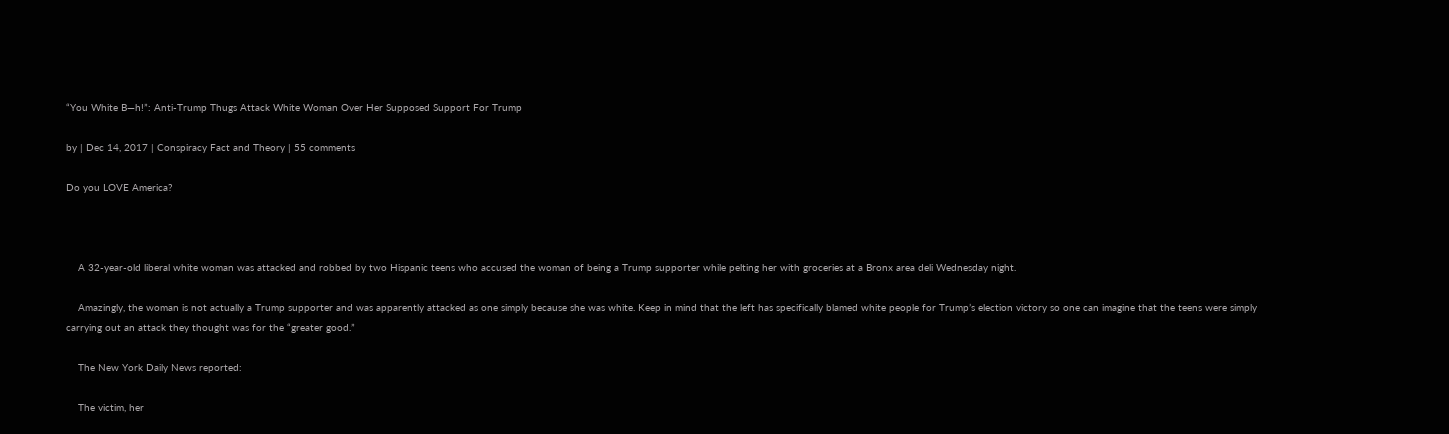“You White B—h!”: Anti-Trump Thugs Attack White Woman Over Her Supposed Support For Trump

by | Dec 14, 2017 | Conspiracy Fact and Theory | 55 comments

Do you LOVE America?



    A 32-year-old liberal white woman was attacked and robbed by two Hispanic teens who accused the woman of being a Trump supporter while pelting her with groceries at a Bronx area deli Wednesday night.

    Amazingly, the woman is not actually a Trump supporter and was apparently attacked as one simply because she was white. Keep in mind that the left has specifically blamed white people for Trump’s election victory so one can imagine that the teens were simply carrying out an attack they thought was for the “greater good.”

    The New York Daily News reported:

    The victim, her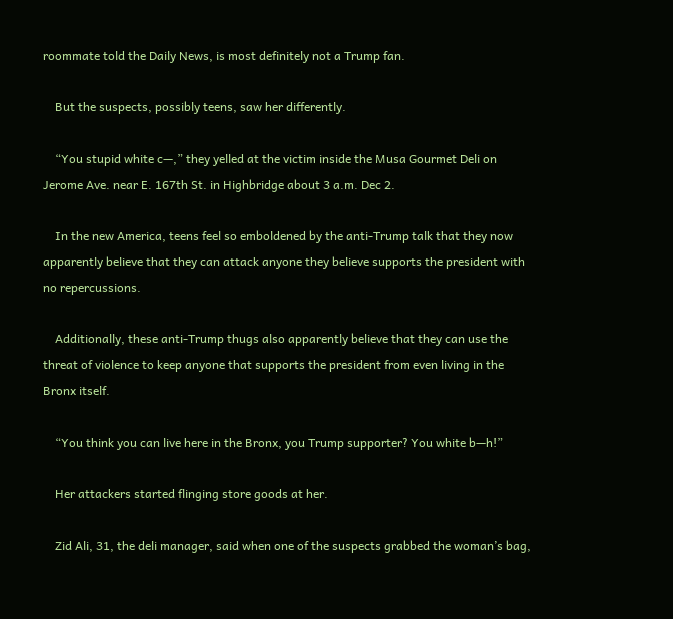roommate told the Daily News, is most definitely not a Trump fan.

    But the suspects, possibly teens, saw her differently.

    “You stupid white c—,” they yelled at the victim inside the Musa Gourmet Deli on Jerome Ave. near E. 167th St. in Highbridge about 3 a.m. Dec 2.

    In the new America, teens feel so emboldened by the anti-Trump talk that they now apparently believe that they can attack anyone they believe supports the president with no repercussions.

    Additionally, these anti-Trump thugs also apparently believe that they can use the threat of violence to keep anyone that supports the president from even living in the Bronx itself.

    “You think you can live here in the Bronx, you Trump supporter? You white b—h!”

    Her attackers started flinging store goods at her.

    Zid Ali, 31, the deli manager, said when one of the suspects grabbed the woman’s bag,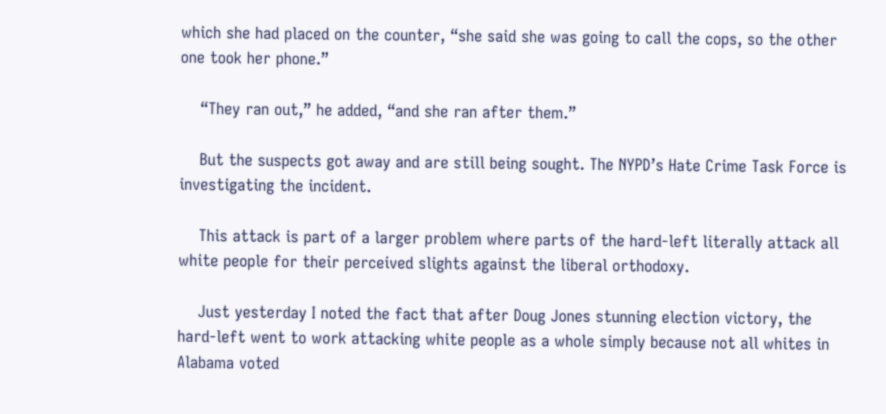which she had placed on the counter, “she said she was going to call the cops, so the other one took her phone.”

    “They ran out,” he added, “and she ran after them.”

    But the suspects got away and are still being sought. The NYPD’s Hate Crime Task Force is investigating the incident.

    This attack is part of a larger problem where parts of the hard-left literally attack all white people for their perceived slights against the liberal orthodoxy.

    Just yesterday I noted the fact that after Doug Jones stunning election victory, the hard-left went to work attacking white people as a whole simply because not all whites in Alabama voted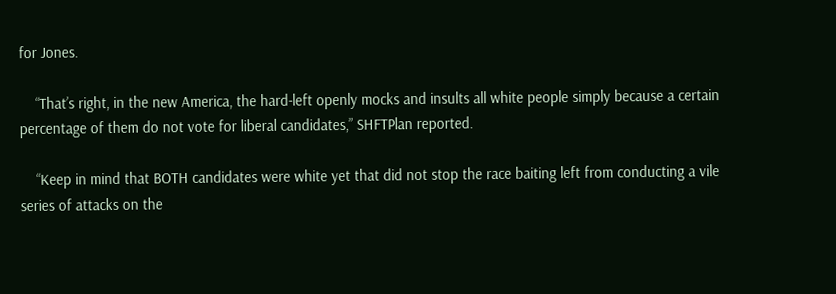for Jones.

    “That’s right, in the new America, the hard-left openly mocks and insults all white people simply because a certain percentage of them do not vote for liberal candidates,” SHFTPlan reported.

    “Keep in mind that BOTH candidates were white yet that did not stop the race baiting left from conducting a vile series of attacks on the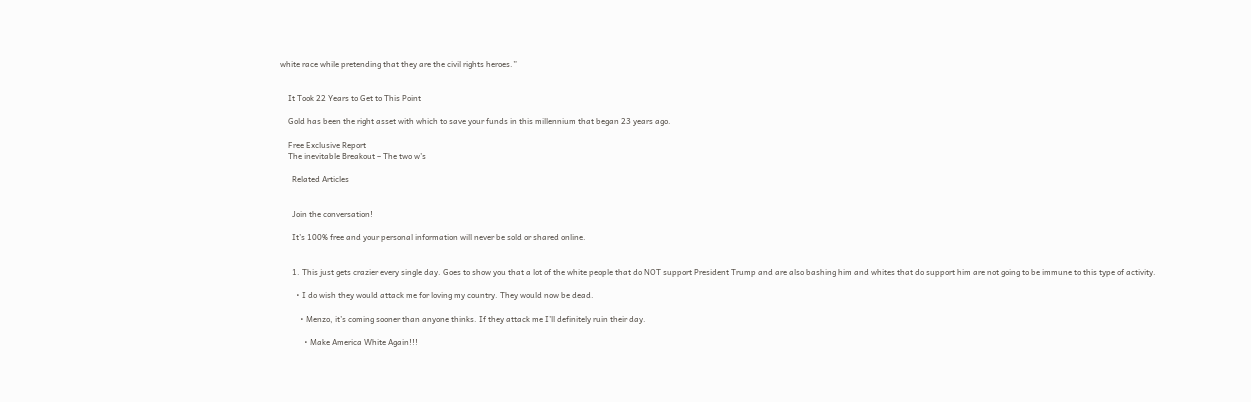white race while pretending that they are the civil rights heroes.”


    It Took 22 Years to Get to This Point

    Gold has been the right asset with which to save your funds in this millennium that began 23 years ago.

    Free Exclusive Report
    The inevitable Breakout – The two w’s

      Related Articles


      Join the conversation!

      It’s 100% free and your personal information will never be sold or shared online.


      1. This just gets crazier every single day. Goes to show you that a lot of the white people that do NOT support President Trump and are also bashing him and whites that do support him are not going to be immune to this type of activity.

        • I do wish they would attack me for loving my country. They would now be dead.

          • Menzo, it’s coming sooner than anyone thinks. If they attack me I’ll definitely ruin their day.

            • Make America White Again!!!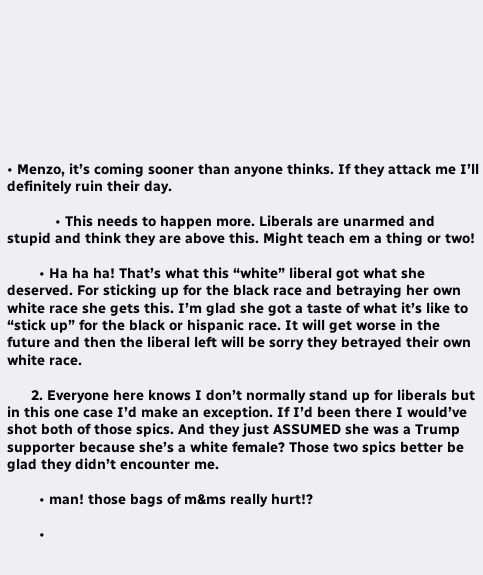• Menzo, it’s coming sooner than anyone thinks. If they attack me I’ll definitely ruin their day.

            • This needs to happen more. Liberals are unarmed and stupid and think they are above this. Might teach em a thing or two!

        • Ha ha ha! That’s what this “white” liberal got what she deserved. For sticking up for the black race and betraying her own white race she gets this. I’m glad she got a taste of what it’s like to “stick up” for the black or hispanic race. It will get worse in the future and then the liberal left will be sorry they betrayed their own white race.

      2. Everyone here knows I don’t normally stand up for liberals but in this one case I’d make an exception. If I’d been there I would’ve shot both of those spics. And they just ASSUMED she was a Trump supporter because she’s a white female? Those two spics better be glad they didn’t encounter me.

        • man! those bags of m&ms really hurt!?

        •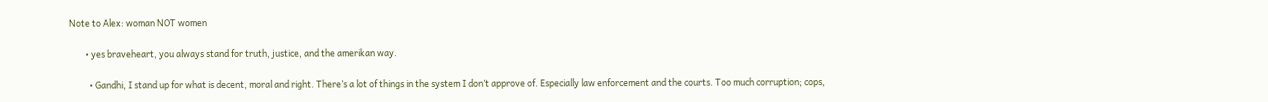Note to Alex: woman NOT women

        • yes braveheart, you always stand for truth, justice, and the amerikan way.

          • Gandhi, I stand up for what is decent, moral and right. There’s a lot of things in the system I don’t approve of. Especially law enforcement and the courts. Too much corruption; cops,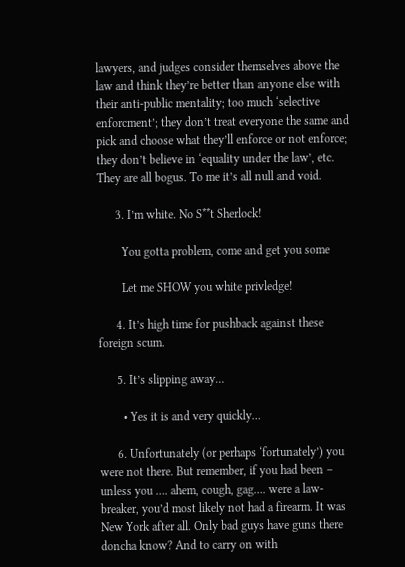lawyers, and judges consider themselves above the law and think they’re better than anyone else with their anti-public mentality; too much ‘selective enforcment’; they don’t treat everyone the same and pick and choose what they’ll enforce or not enforce; they don’t believe in ‘equality under the law’, etc. They are all bogus. To me it’s all null and void.

      3. I’m white. No S**t Sherlock!

        You gotta problem, come and get you some

        Let me SHOW you white privledge!

      4. It’s high time for pushback against these foreign scum.

      5. It’s slipping away…

        • Yes it is and very quickly…

      6. Unfortunately (or perhaps ‘fortunately’) you were not there. But remember, if you had been – unless you …. ahem, cough, gag…. were a law-breaker, you’d most likely not had a firearm. It was New York after all. Only bad guys have guns there doncha know? And to carry on with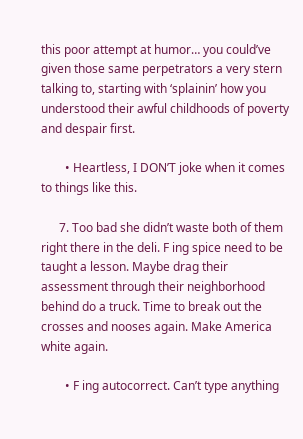this poor attempt at humor… you could’ve given those same perpetrators a very stern talking to, starting with ‘splainin’ how you understood their awful childhoods of poverty and despair first.

        • Heartless, I DON’T joke when it comes to things like this.

      7. Too bad she didn’t waste both of them right there in the deli. F ing spice need to be taught a lesson. Maybe drag their assessment through their neighborhood behind do a truck. Time to break out the crosses and nooses again. Make America white again.

        • F ing autocorrect. Can’t type anything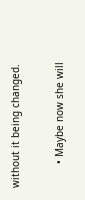without it being changed.

        • Maybe now she will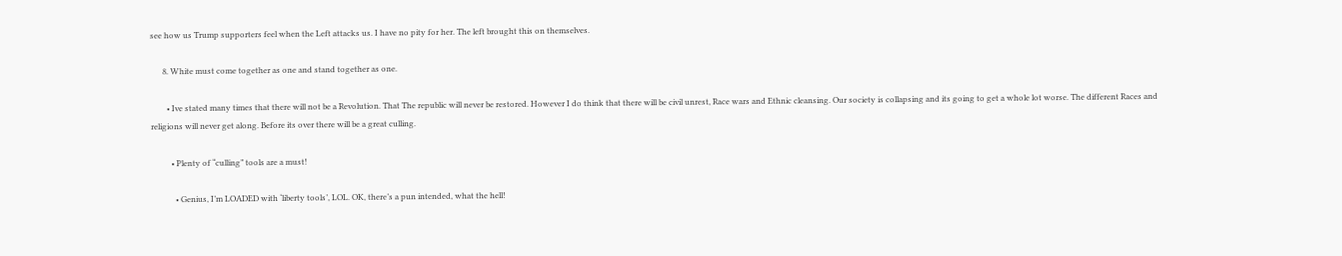see how us Trump supporters feel when the Left attacks us. I have no pity for her. The left brought this on themselves.

      8. White must come together as one and stand together as one.

        • Ive stated many times that there will not be a Revolution. That The republic will never be restored. However I do think that there will be civil unrest, Race wars and Ethnic cleansing. Our society is collapsing and its going to get a whole lot worse. The different Races and religions will never get along. Before its over there will be a great culling.

          • Plenty of “culling” tools are a must!

            • Genius, I’m LOADED with ‘liberty tools’, LOL. OK, there’s a pun intended, what the hell!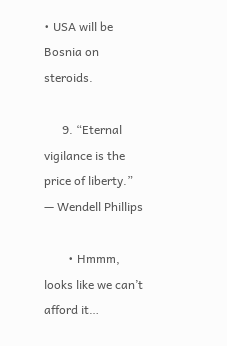• USA will be Bosnia on steroids.

      9. “Eternal vigilance is the price of liberty.” — Wendell Phillips

        • Hmmm, looks like we can’t afford it…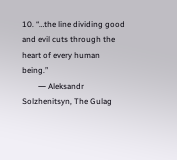10. “…the line dividing good and evil cuts through the heart of every human being.”
        ― Aleksandr Solzhenitsyn, The Gulag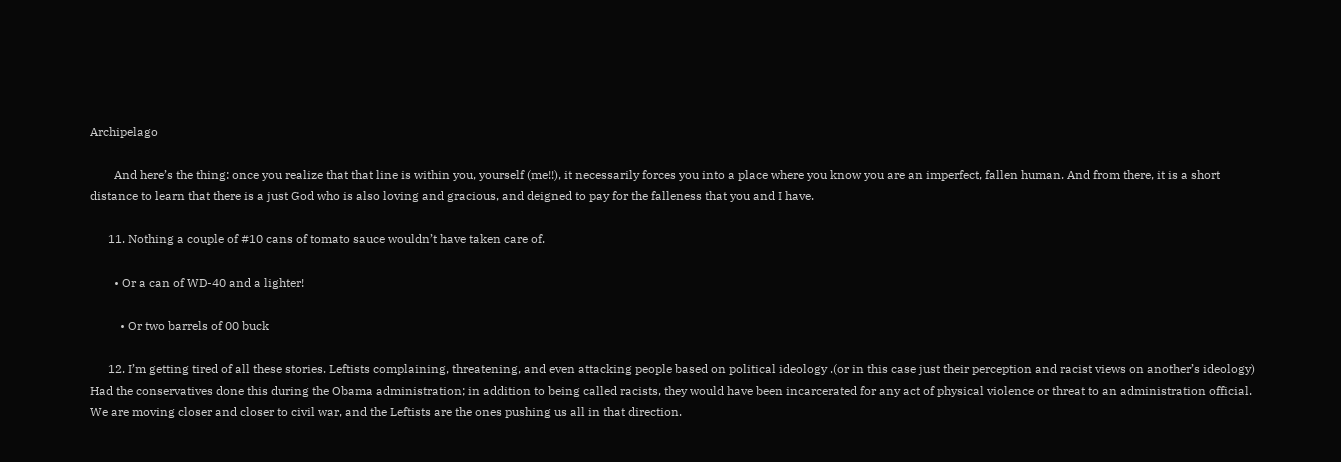Archipelago

        And here’s the thing: once you realize that that line is within you, yourself (me!!), it necessarily forces you into a place where you know you are an imperfect, fallen human. And from there, it is a short distance to learn that there is a just God who is also loving and gracious, and deigned to pay for the falleness that you and I have.

      11. Nothing a couple of #10 cans of tomato sauce wouldn’t have taken care of.

        • Or a can of WD-40 and a lighter!

          • Or two barrels of 00 buck

      12. I’m getting tired of all these stories. Leftists complaining, threatening, and even attacking people based on political ideology .(or in this case just their perception and racist views on another’s ideology) Had the conservatives done this during the Obama administration; in addition to being called racists, they would have been incarcerated for any act of physical violence or threat to an administration official. We are moving closer and closer to civil war, and the Leftists are the ones pushing us all in that direction.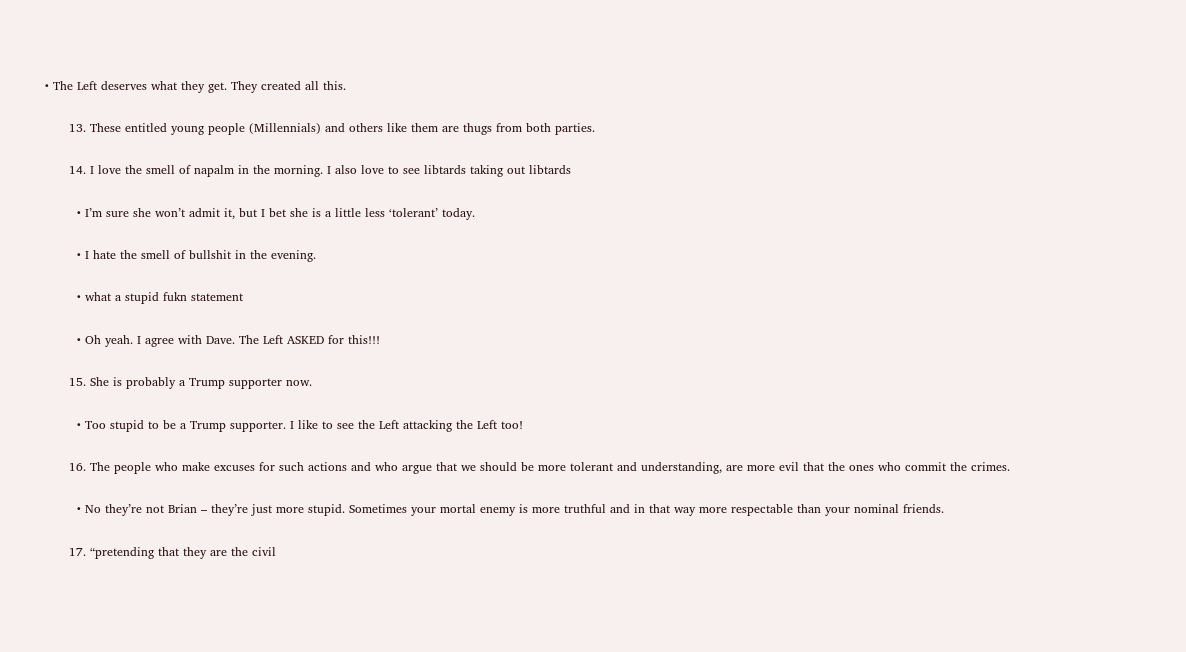• The Left deserves what they get. They created all this.

      13. These entitled young people (Millennials) and others like them are thugs from both parties.

      14. I love the smell of napalm in the morning. I also love to see libtards taking out libtards

        • I’m sure she won’t admit it, but I bet she is a little less ‘tolerant’ today.

        • I hate the smell of bullshit in the evening.

        • what a stupid fukn statement

        • Oh yeah. I agree with Dave. The Left ASKED for this!!!

      15. She is probably a Trump supporter now.

        • Too stupid to be a Trump supporter. I like to see the Left attacking the Left too!

      16. The people who make excuses for such actions and who argue that we should be more tolerant and understanding, are more evil that the ones who commit the crimes.

        • No they’re not Brian – they’re just more stupid. Sometimes your mortal enemy is more truthful and in that way more respectable than your nominal friends.

      17. “pretending that they are the civil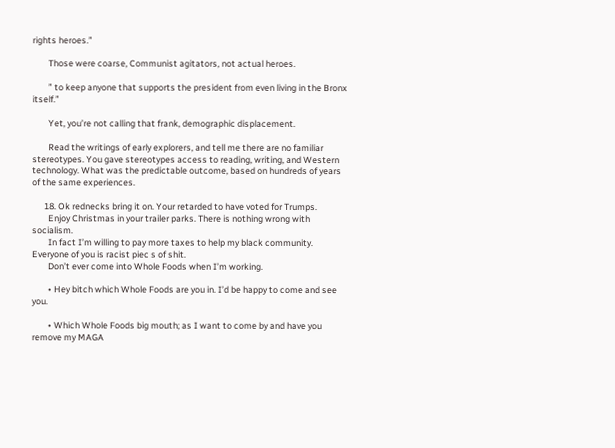rights heroes.”

        Those were coarse, Communist agitators, not actual heroes.

        ” to keep anyone that supports the president from even living in the Bronx itself.”

        Yet, you’re not calling that frank, demographic displacement.

        Read the writings of early explorers, and tell me there are no familiar stereotypes. You gave stereotypes access to reading, writing, and Western technology. What was the predictable outcome, based on hundreds of years of the same experiences.

      18. Ok rednecks bring it on. Your retarded to have voted for Trumps.
        Enjoy Christmas in your trailer parks. There is nothing wrong with socialism.
        In fact I’m willing to pay more taxes to help my black community. Everyone of you is racist piec s of shit.
        Don’t ever come into Whole Foods when I’m working.

        • Hey bitch which Whole Foods are you in. I’d be happy to come and see you.

        • Which Whole Foods big mouth; as I want to come by and have you remove my MAGA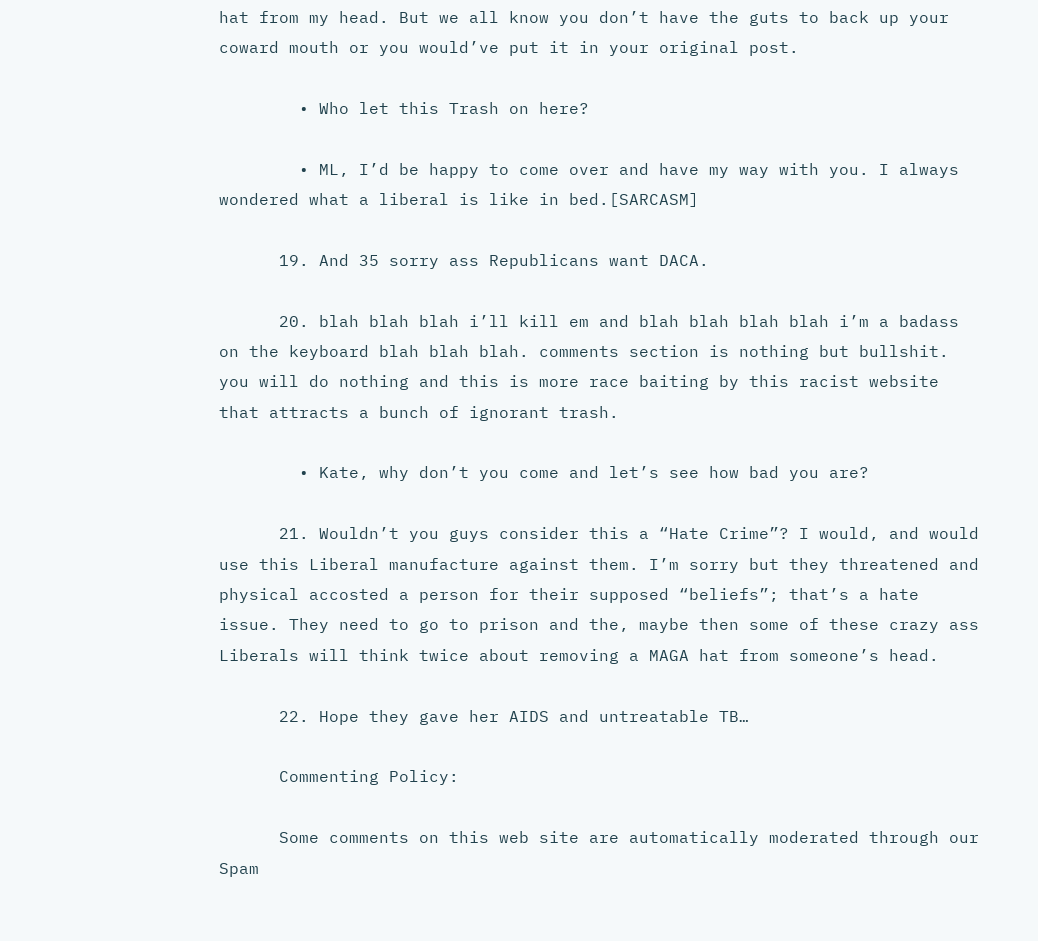hat from my head. But we all know you don’t have the guts to back up your coward mouth or you would’ve put it in your original post.

        • Who let this Trash on here?

        • ML, I’d be happy to come over and have my way with you. I always wondered what a liberal is like in bed.[SARCASM]

      19. And 35 sorry ass Republicans want DACA.

      20. blah blah blah i’ll kill em and blah blah blah blah i’m a badass on the keyboard blah blah blah. comments section is nothing but bullshit. you will do nothing and this is more race baiting by this racist website that attracts a bunch of ignorant trash.

        • Kate, why don’t you come and let’s see how bad you are?

      21. Wouldn’t you guys consider this a “Hate Crime”? I would, and would use this Liberal manufacture against them. I’m sorry but they threatened and physical accosted a person for their supposed “beliefs”; that’s a hate issue. They need to go to prison and the, maybe then some of these crazy ass Liberals will think twice about removing a MAGA hat from someone’s head.

      22. Hope they gave her AIDS and untreatable TB…

      Commenting Policy:

      Some comments on this web site are automatically moderated through our Spam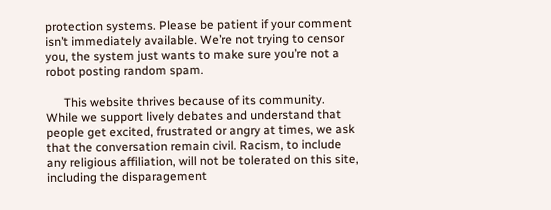protection systems. Please be patient if your comment isn’t immediately available. We’re not trying to censor you, the system just wants to make sure you’re not a robot posting random spam.

      This website thrives because of its community. While we support lively debates and understand that people get excited, frustrated or angry at times, we ask that the conversation remain civil. Racism, to include any religious affiliation, will not be tolerated on this site, including the disparagement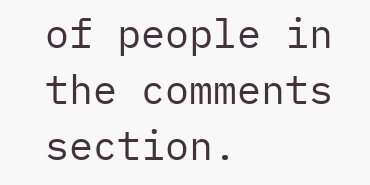of people in the comments section.